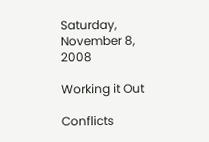Saturday, November 8, 2008

Working it Out

Conflicts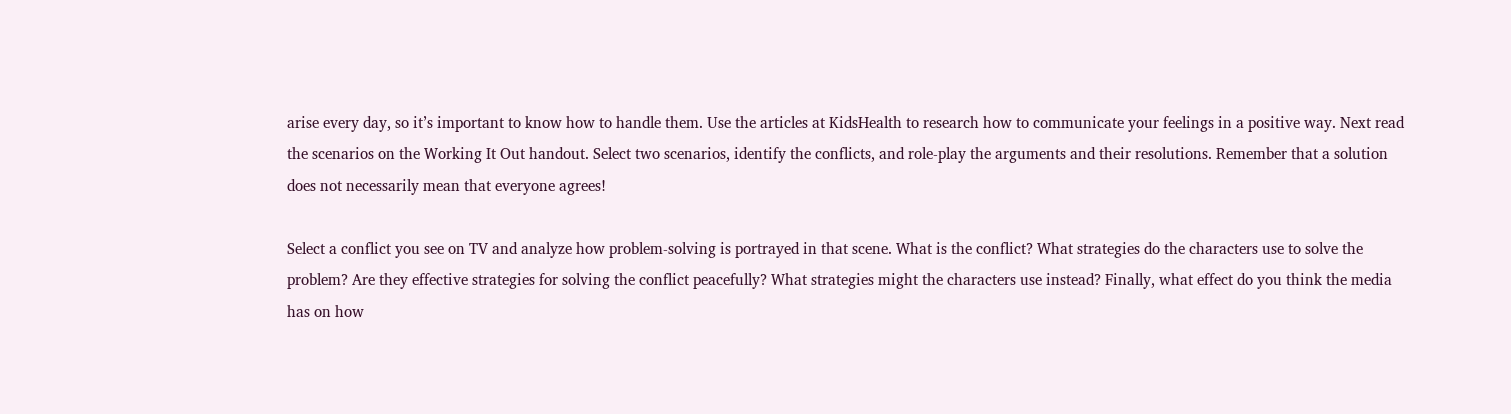arise every day, so it’s important to know how to handle them. Use the articles at KidsHealth to research how to communicate your feelings in a positive way. Next read the scenarios on the Working It Out handout. Select two scenarios, identify the conflicts, and role-play the arguments and their resolutions. Remember that a solution does not necessarily mean that everyone agrees!

Select a conflict you see on TV and analyze how problem-solving is portrayed in that scene. What is the conflict? What strategies do the characters use to solve the problem? Are they effective strategies for solving the conflict peacefully? What strategies might the characters use instead? Finally, what effect do you think the media has on how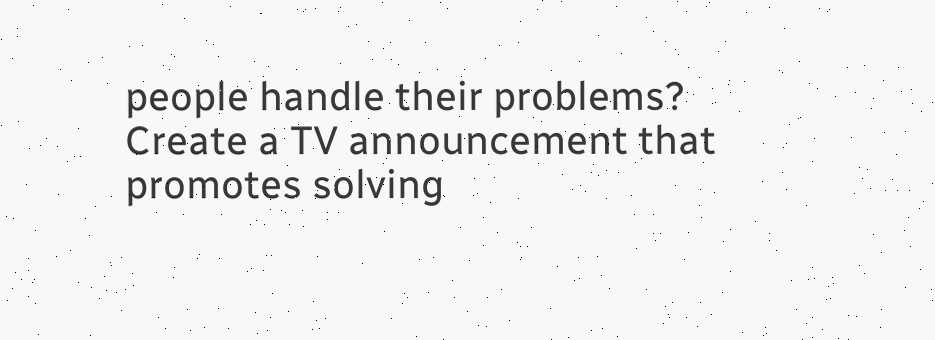people handle their problems?
Create a TV announcement that promotes solving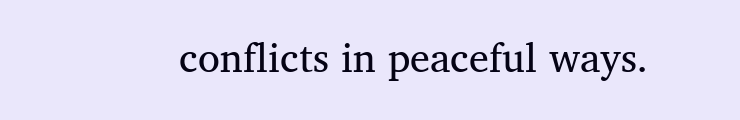conflicts in peaceful ways.